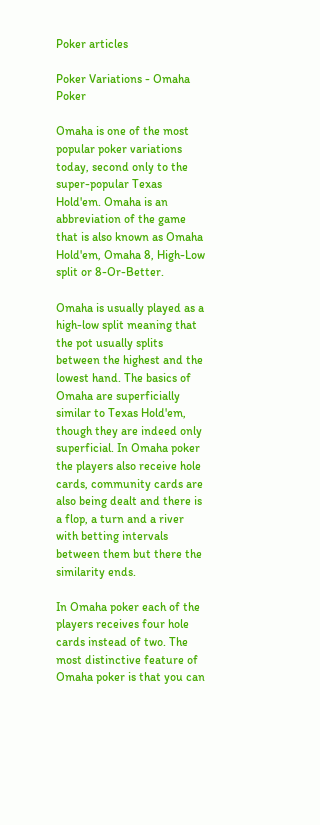Poker articles

Poker Variations - Omaha Poker

Omaha is one of the most popular poker variations today, second only to the super-popular Texas Hold'em. Omaha is an abbreviation of the game that is also known as Omaha Hold'em, Omaha 8, High-Low split or 8-Or-Better.

Omaha is usually played as a high-low split meaning that the pot usually splits between the highest and the lowest hand. The basics of Omaha are superficially similar to Texas Hold'em, though they are indeed only superficial. In Omaha poker the players also receive hole cards, community cards are also being dealt and there is a flop, a turn and a river with betting intervals between them but there the similarity ends.

In Omaha poker each of the players receives four hole cards instead of two. The most distinctive feature of Omaha poker is that you can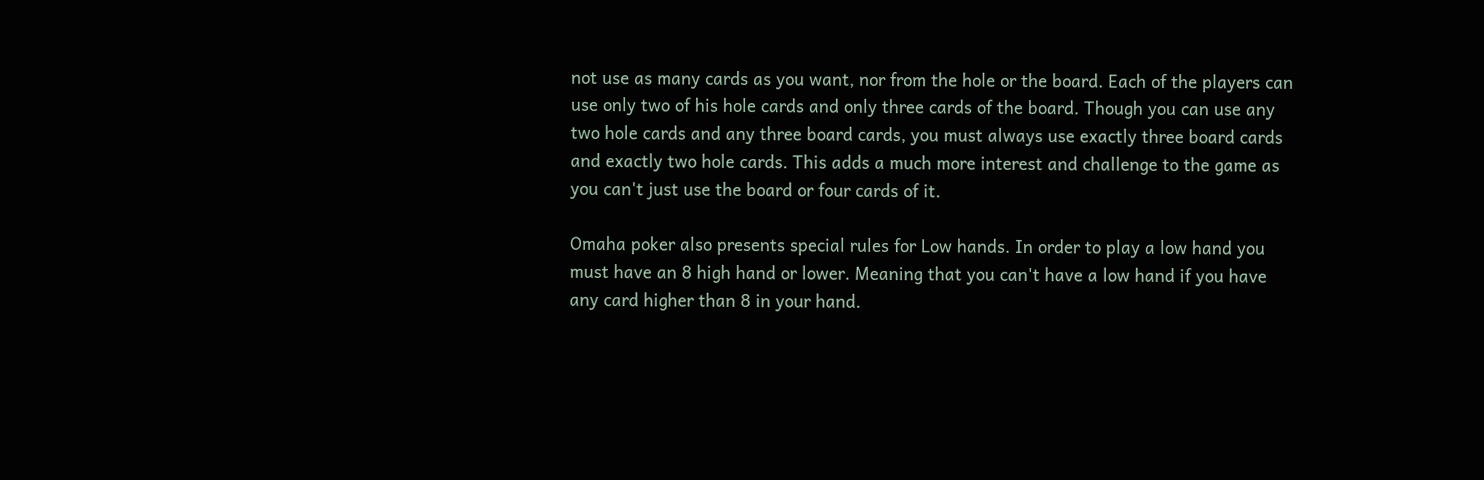not use as many cards as you want, nor from the hole or the board. Each of the players can use only two of his hole cards and only three cards of the board. Though you can use any two hole cards and any three board cards, you must always use exactly three board cards and exactly two hole cards. This adds a much more interest and challenge to the game as you can't just use the board or four cards of it.

Omaha poker also presents special rules for Low hands. In order to play a low hand you must have an 8 high hand or lower. Meaning that you can't have a low hand if you have any card higher than 8 in your hand.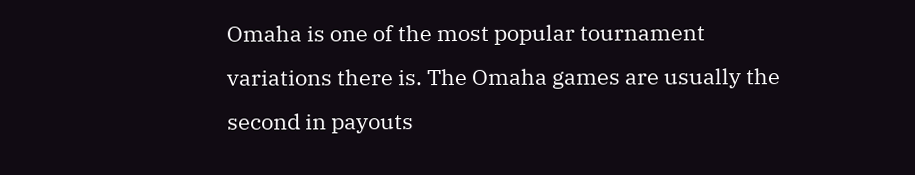Omaha is one of the most popular tournament variations there is. The Omaha games are usually the second in payouts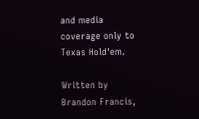and media coverage only to Texas Hold'em.

Written by Brandon Francis,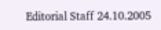Editorial Staff 24.10.2005